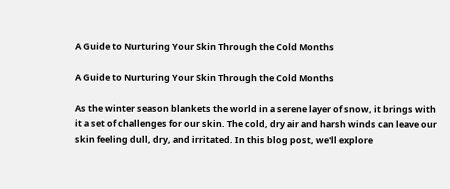A Guide to Nurturing Your Skin Through the Cold Months

A Guide to Nurturing Your Skin Through the Cold Months

As the winter season blankets the world in a serene layer of snow, it brings with it a set of challenges for our skin. The cold, dry air and harsh winds can leave our skin feeling dull, dry, and irritated. In this blog post, we'll explore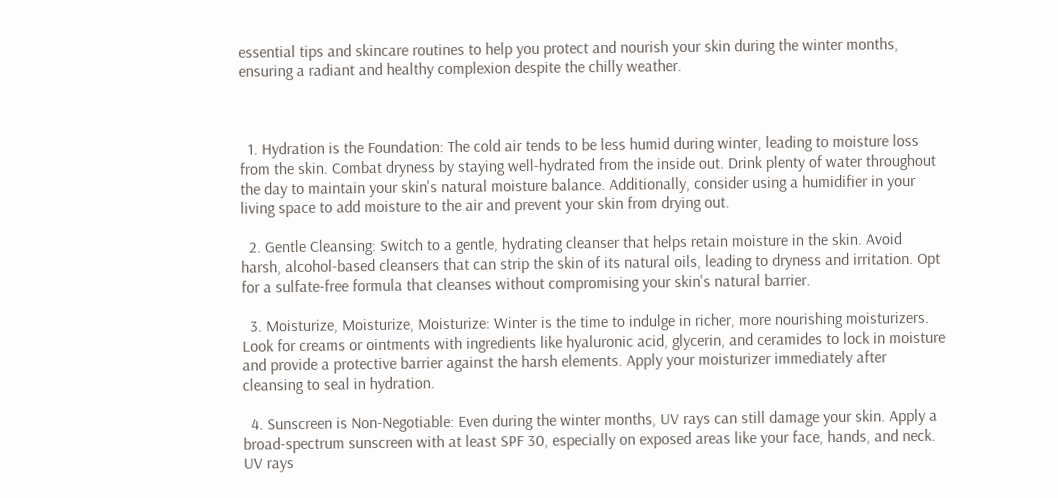essential tips and skincare routines to help you protect and nourish your skin during the winter months, ensuring a radiant and healthy complexion despite the chilly weather.



  1. Hydration is the Foundation: The cold air tends to be less humid during winter, leading to moisture loss from the skin. Combat dryness by staying well-hydrated from the inside out. Drink plenty of water throughout the day to maintain your skin's natural moisture balance. Additionally, consider using a humidifier in your living space to add moisture to the air and prevent your skin from drying out.

  2. Gentle Cleansing: Switch to a gentle, hydrating cleanser that helps retain moisture in the skin. Avoid harsh, alcohol-based cleansers that can strip the skin of its natural oils, leading to dryness and irritation. Opt for a sulfate-free formula that cleanses without compromising your skin's natural barrier.

  3. Moisturize, Moisturize, Moisturize: Winter is the time to indulge in richer, more nourishing moisturizers. Look for creams or ointments with ingredients like hyaluronic acid, glycerin, and ceramides to lock in moisture and provide a protective barrier against the harsh elements. Apply your moisturizer immediately after cleansing to seal in hydration.

  4. Sunscreen is Non-Negotiable: Even during the winter months, UV rays can still damage your skin. Apply a broad-spectrum sunscreen with at least SPF 30, especially on exposed areas like your face, hands, and neck. UV rays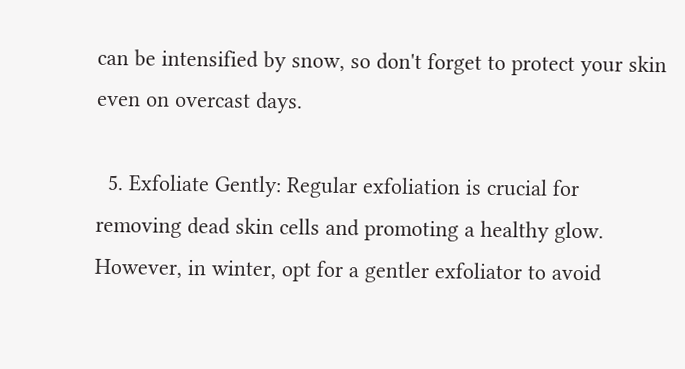can be intensified by snow, so don't forget to protect your skin even on overcast days.

  5. Exfoliate Gently: Regular exfoliation is crucial for removing dead skin cells and promoting a healthy glow. However, in winter, opt for a gentler exfoliator to avoid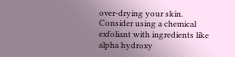over-drying your skin. Consider using a chemical exfoliant with ingredients like alpha hydroxy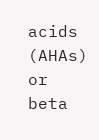acids (AHAs) or beta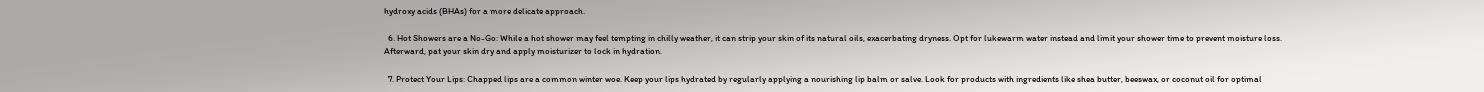hydroxy acids (BHAs) for a more delicate approach.

  6. Hot Showers are a No-Go: While a hot shower may feel tempting in chilly weather, it can strip your skin of its natural oils, exacerbating dryness. Opt for lukewarm water instead and limit your shower time to prevent moisture loss. Afterward, pat your skin dry and apply moisturizer to lock in hydration.

  7. Protect Your Lips: Chapped lips are a common winter woe. Keep your lips hydrated by regularly applying a nourishing lip balm or salve. Look for products with ingredients like shea butter, beeswax, or coconut oil for optimal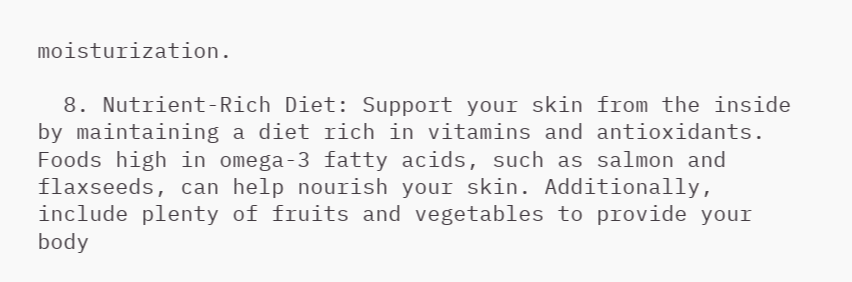moisturization.

  8. Nutrient-Rich Diet: Support your skin from the inside by maintaining a diet rich in vitamins and antioxidants. Foods high in omega-3 fatty acids, such as salmon and flaxseeds, can help nourish your skin. Additionally, include plenty of fruits and vegetables to provide your body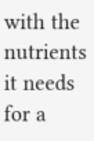with the nutrients it needs for a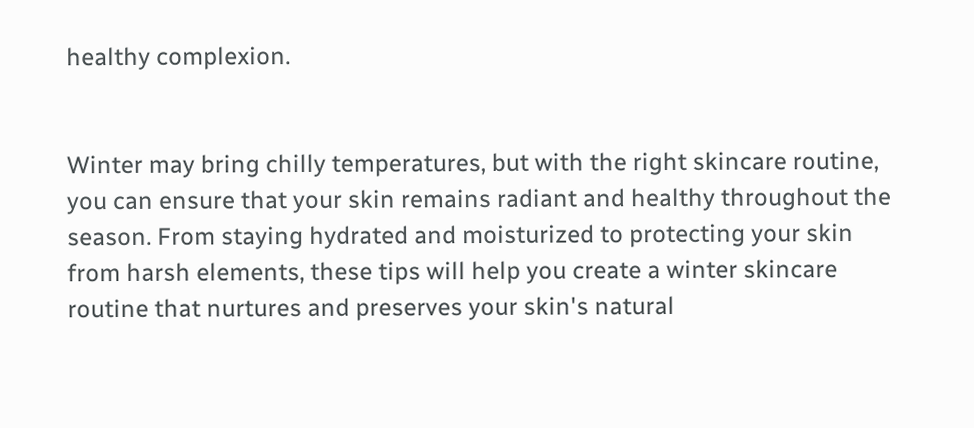healthy complexion.


Winter may bring chilly temperatures, but with the right skincare routine, you can ensure that your skin remains radiant and healthy throughout the season. From staying hydrated and moisturized to protecting your skin from harsh elements, these tips will help you create a winter skincare routine that nurtures and preserves your skin's natural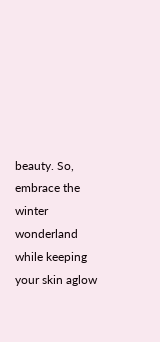beauty. So, embrace the winter wonderland while keeping your skin aglow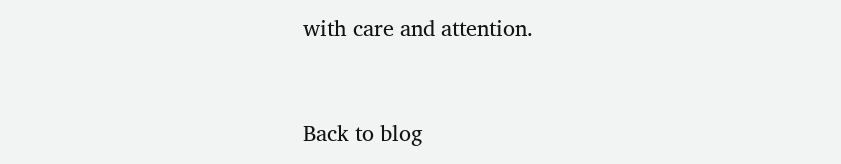with care and attention.


Back to blog